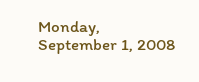Monday, September 1, 2008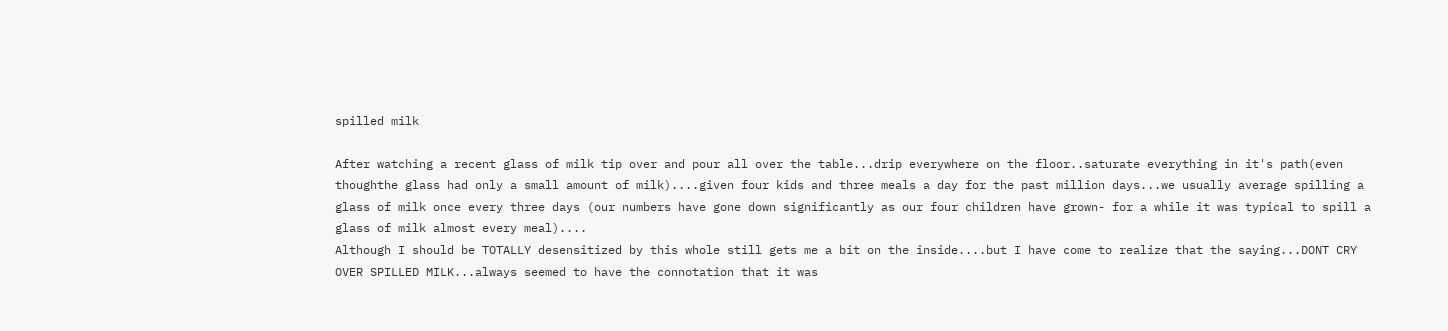spilled milk

After watching a recent glass of milk tip over and pour all over the table...drip everywhere on the floor..saturate everything in it's path(even thoughthe glass had only a small amount of milk)....given four kids and three meals a day for the past million days...we usually average spilling a glass of milk once every three days (our numbers have gone down significantly as our four children have grown- for a while it was typical to spill a glass of milk almost every meal)....
Although I should be TOTALLY desensitized by this whole still gets me a bit on the inside....but I have come to realize that the saying...DONT CRY OVER SPILLED MILK...always seemed to have the connotation that it was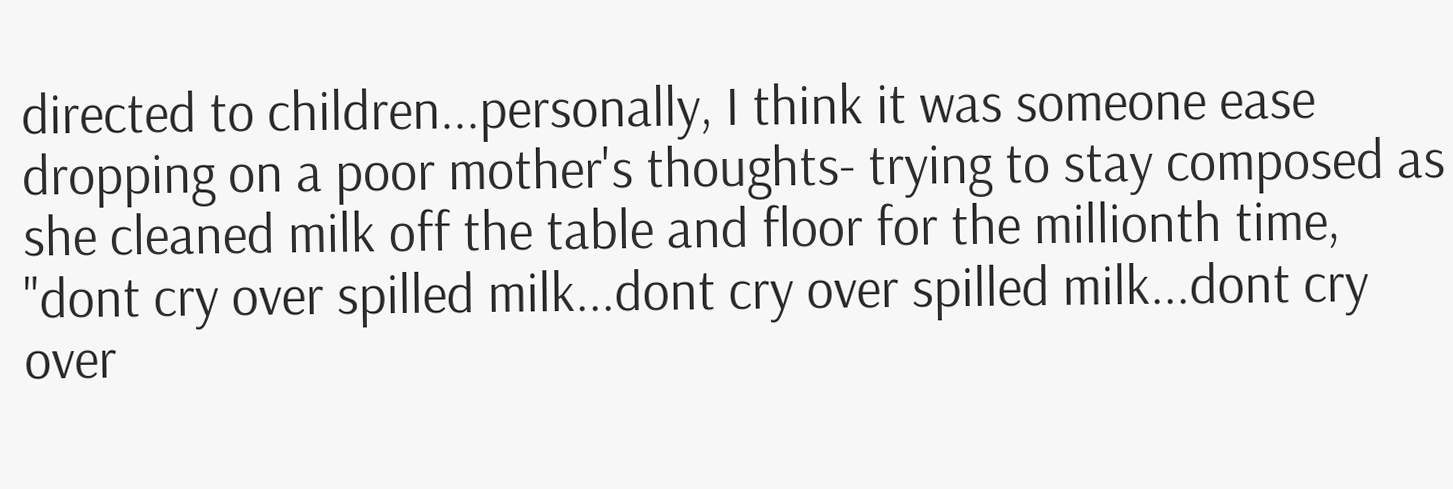directed to children...personally, I think it was someone ease dropping on a poor mother's thoughts- trying to stay composed as she cleaned milk off the table and floor for the millionth time, "dont cry over spilled milk...dont cry over spilled milk...dont cry over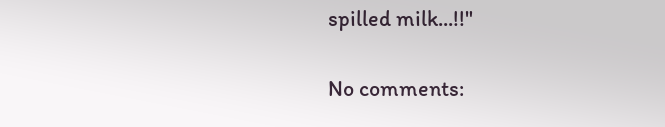spilled milk...!!"

No comments: